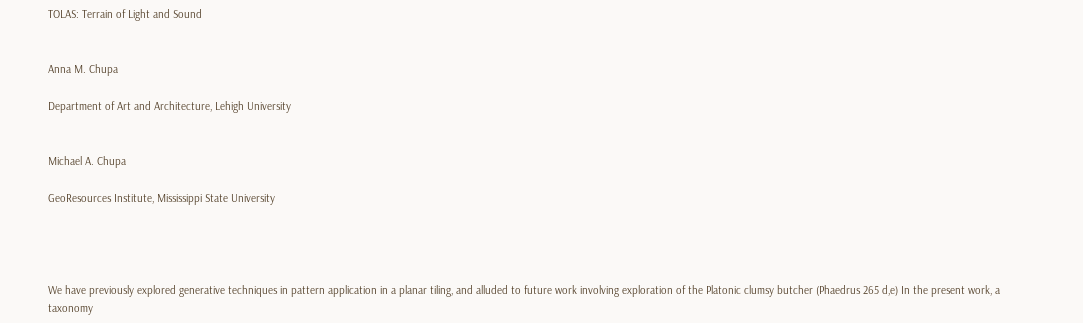TOLAS: Terrain of Light and Sound


Anna M. Chupa

Department of Art and Architecture, Lehigh University


Michael A. Chupa

GeoResources Institute, Mississippi State University




We have previously explored generative techniques in pattern application in a planar tiling, and alluded to future work involving exploration of the Platonic clumsy butcher (Phaedrus 265 d,e) In the present work, a taxonomy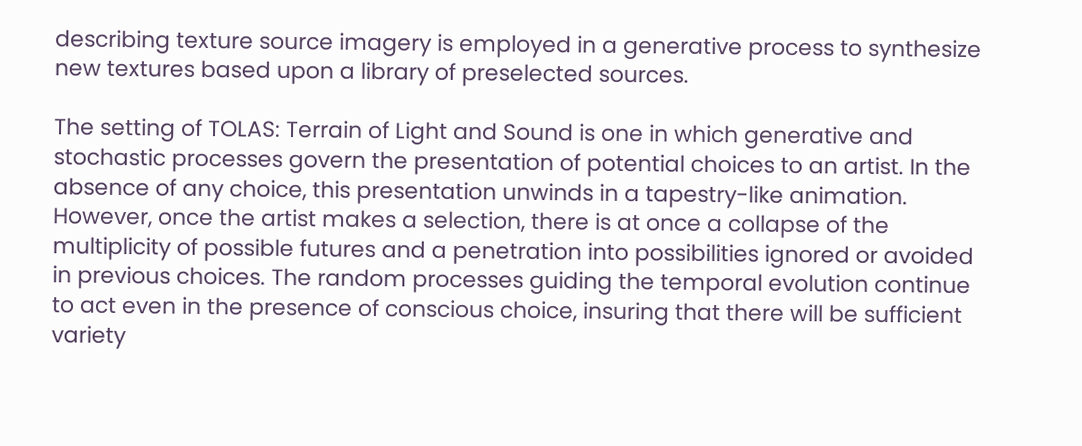describing texture source imagery is employed in a generative process to synthesize new textures based upon a library of preselected sources.

The setting of TOLAS: Terrain of Light and Sound is one in which generative and stochastic processes govern the presentation of potential choices to an artist. In the absence of any choice, this presentation unwinds in a tapestry-like animation. However, once the artist makes a selection, there is at once a collapse of the multiplicity of possible futures and a penetration into possibilities ignored or avoided in previous choices. The random processes guiding the temporal evolution continue to act even in the presence of conscious choice, insuring that there will be sufficient variety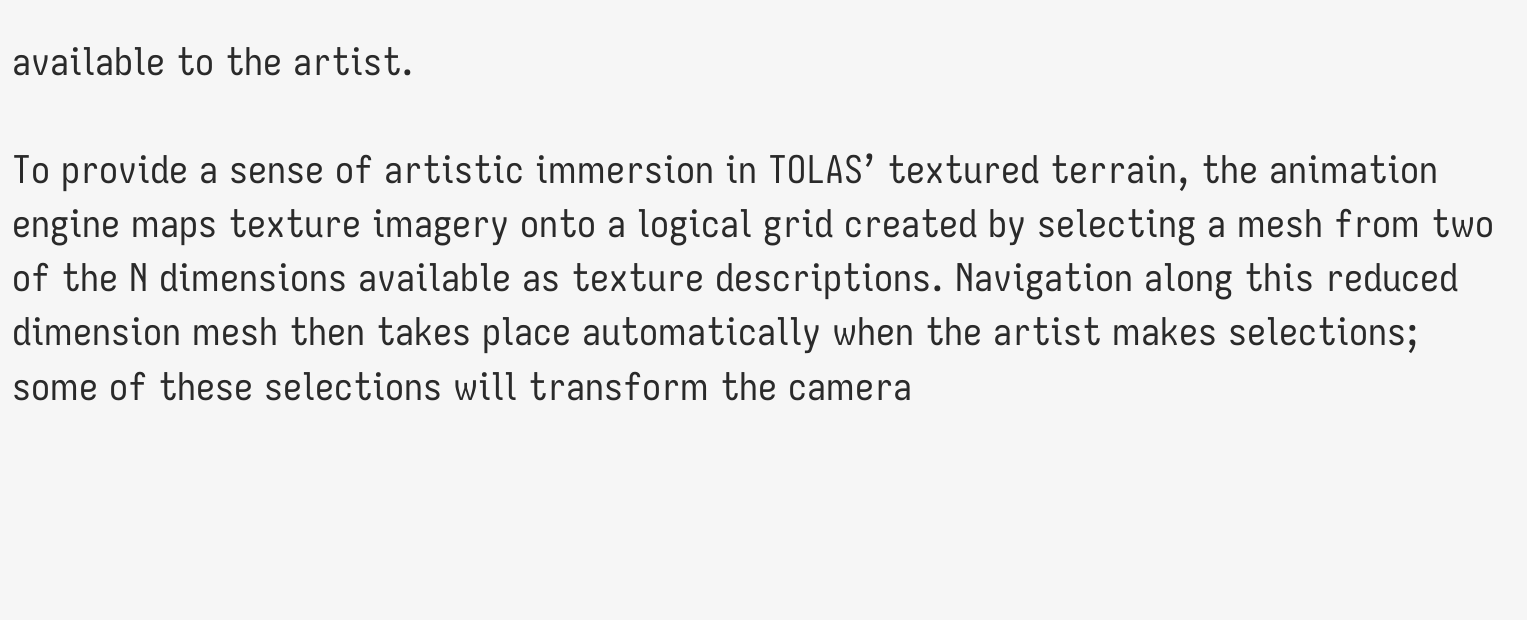available to the artist.

To provide a sense of artistic immersion in TOLAS’ textured terrain, the animation engine maps texture imagery onto a logical grid created by selecting a mesh from two of the N dimensions available as texture descriptions. Navigation along this reduced dimension mesh then takes place automatically when the artist makes selections; some of these selections will transform the camera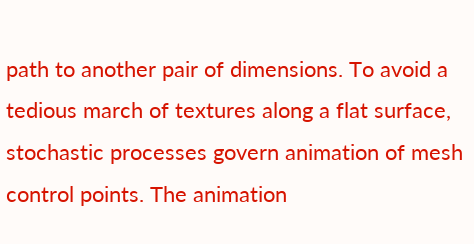path to another pair of dimensions. To avoid a tedious march of textures along a flat surface, stochastic processes govern animation of mesh control points. The animation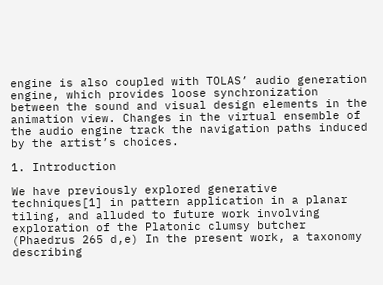engine is also coupled with TOLAS’ audio generation engine, which provides loose synchronization between the sound and visual design elements in the animation view. Changes in the virtual ensemble of the audio engine track the navigation paths induced by the artist’s choices.

1. Introduction

We have previously explored generative techniques[1] in pattern application in a planar tiling, and alluded to future work involving exploration of the Platonic clumsy butcher (Phaedrus 265 d,e) In the present work, a taxonomy describing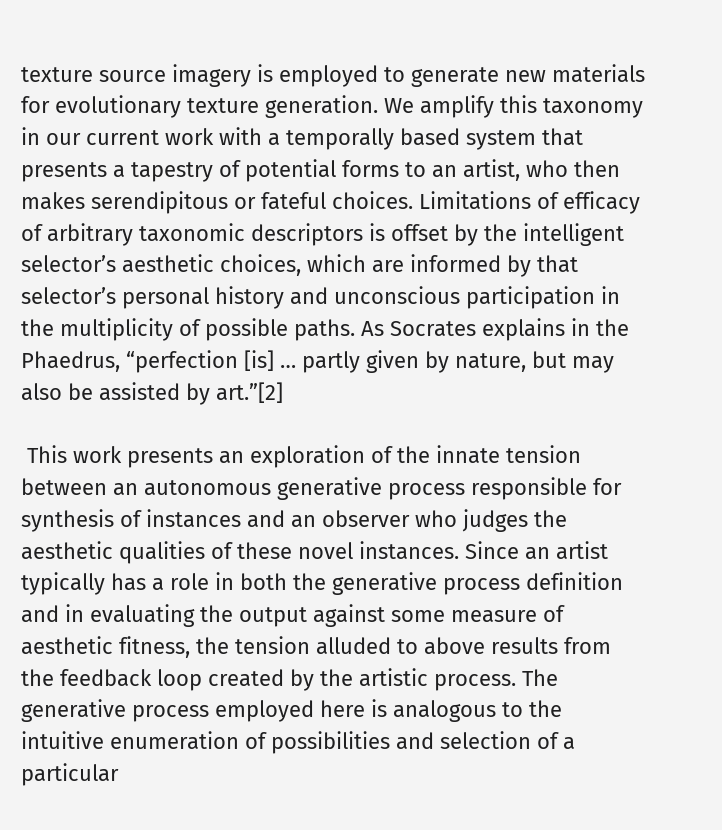texture source imagery is employed to generate new materials for evolutionary texture generation. We amplify this taxonomy in our current work with a temporally based system that presents a tapestry of potential forms to an artist, who then makes serendipitous or fateful choices. Limitations of efficacy of arbitrary taxonomic descriptors is offset by the intelligent selector’s aesthetic choices, which are informed by that selector’s personal history and unconscious participation in the multiplicity of possible paths. As Socrates explains in the Phaedrus, “perfection [is] … partly given by nature, but may also be assisted by art.”[2]

 This work presents an exploration of the innate tension between an autonomous generative process responsible for synthesis of instances and an observer who judges the aesthetic qualities of these novel instances. Since an artist typically has a role in both the generative process definition and in evaluating the output against some measure of aesthetic fitness, the tension alluded to above results from the feedback loop created by the artistic process. The generative process employed here is analogous to the intuitive enumeration of possibilities and selection of a particular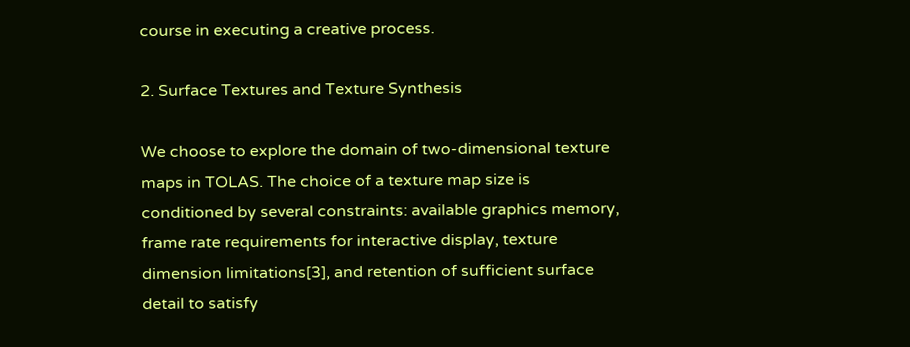course in executing a creative process.

2. Surface Textures and Texture Synthesis

We choose to explore the domain of two-dimensional texture maps in TOLAS. The choice of a texture map size is conditioned by several constraints: available graphics memory, frame rate requirements for interactive display, texture dimension limitations[3], and retention of sufficient surface detail to satisfy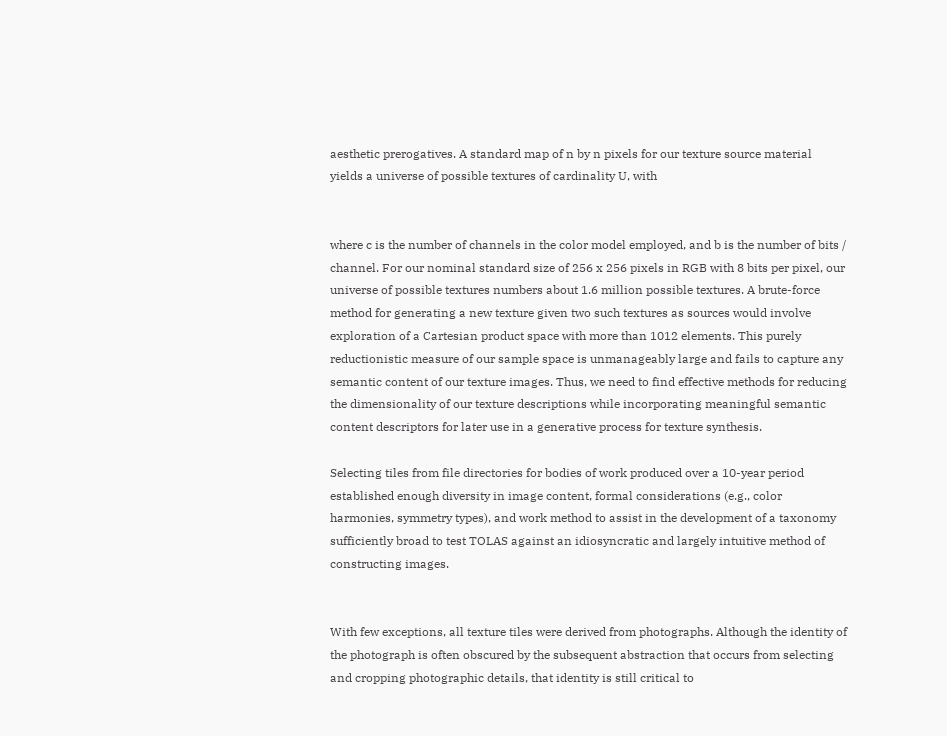aesthetic prerogatives. A standard map of n by n pixels for our texture source material yields a universe of possible textures of cardinality U, with


where c is the number of channels in the color model employed, and b is the number of bits / channel. For our nominal standard size of 256 x 256 pixels in RGB with 8 bits per pixel, our universe of possible textures numbers about 1.6 million possible textures. A brute-force  method for generating a new texture given two such textures as sources would involve exploration of a Cartesian product space with more than 1012 elements. This purely reductionistic measure of our sample space is unmanageably large and fails to capture any semantic content of our texture images. Thus, we need to find effective methods for reducing the dimensionality of our texture descriptions while incorporating meaningful semantic content descriptors for later use in a generative process for texture synthesis.

Selecting tiles from file directories for bodies of work produced over a 10-year period established enough diversity in image content, formal considerations (e.g., color harmonies, symmetry types), and work method to assist in the development of a taxonomy sufficiently broad to test TOLAS against an idiosyncratic and largely intuitive method of constructing images.


With few exceptions, all texture tiles were derived from photographs. Although the identity of the photograph is often obscured by the subsequent abstraction that occurs from selecting and cropping photographic details, that identity is still critical to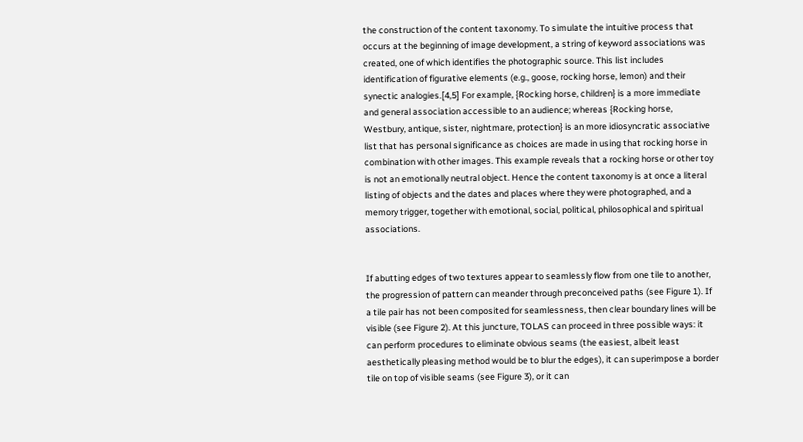the construction of the content taxonomy. To simulate the intuitive process that occurs at the beginning of image development, a string of keyword associations was created, one of which identifies the photographic source. This list includes identification of figurative elements (e.g., goose, rocking horse, lemon) and their synectic analogies.[4,5] For example, {Rocking horse, children} is a more immediate and general association accessible to an audience; whereas {Rocking horse, Westbury, antique, sister, nightmare, protection} is an more idiosyncratic associative list that has personal significance as choices are made in using that rocking horse in combination with other images. This example reveals that a rocking horse or other toy is not an emotionally neutral object. Hence the content taxonomy is at once a literal listing of objects and the dates and places where they were photographed, and a memory trigger, together with emotional, social, political, philosophical and spiritual associations.


If abutting edges of two textures appear to seamlessly flow from one tile to another, the progression of pattern can meander through preconceived paths (see Figure 1). If a tile pair has not been composited for seamlessness, then clear boundary lines will be visible (see Figure 2). At this juncture, TOLAS can proceed in three possible ways: it can perform procedures to eliminate obvious seams (the easiest, albeit least aesthetically pleasing method would be to blur the edges), it can superimpose a border tile on top of visible seams (see Figure 3), or it can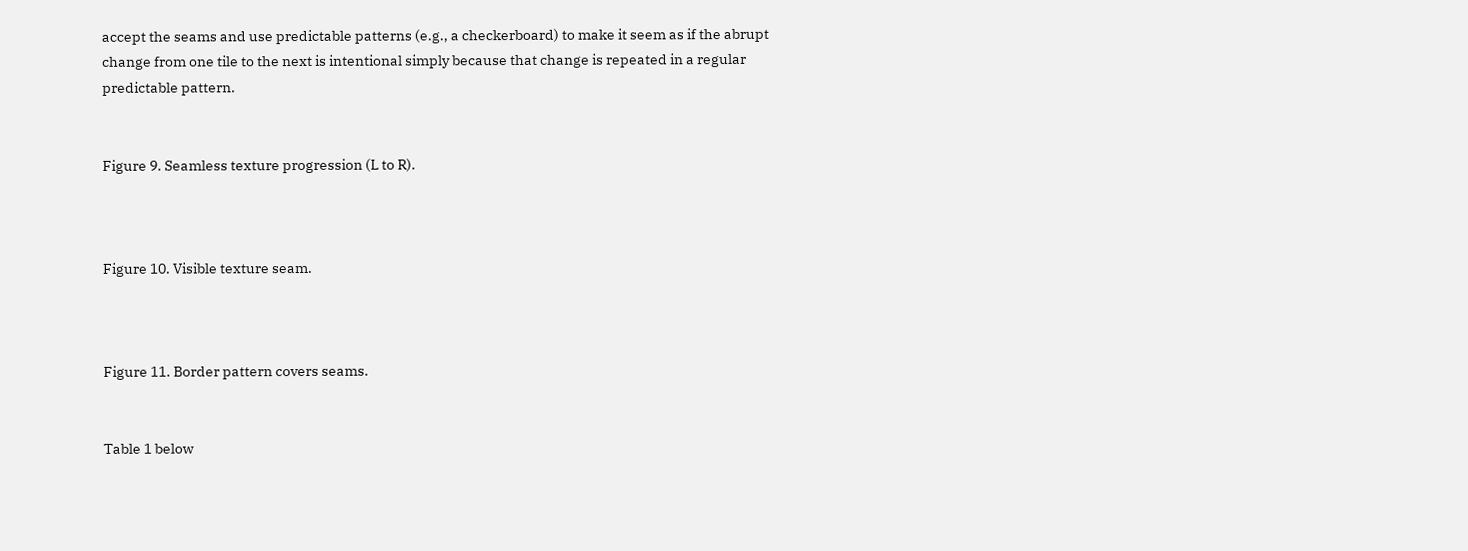accept the seams and use predictable patterns (e.g., a checkerboard) to make it seem as if the abrupt change from one tile to the next is intentional simply because that change is repeated in a regular predictable pattern.


Figure 9. Seamless texture progression (L to R).



Figure 10. Visible texture seam.



Figure 11. Border pattern covers seams.


Table 1 below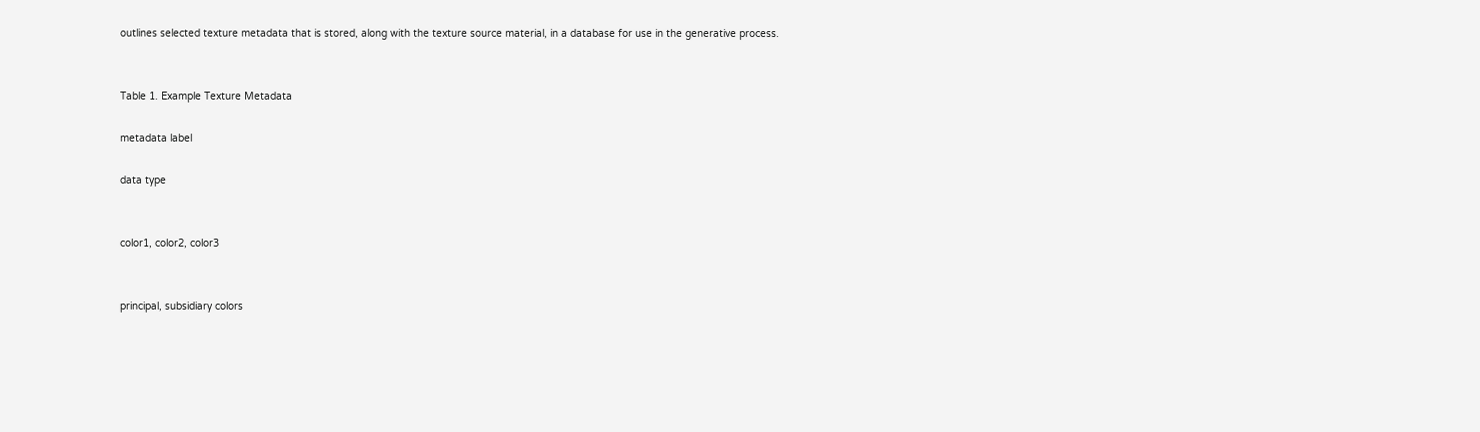outlines selected texture metadata that is stored, along with the texture source material, in a database for use in the generative process.


Table 1. Example Texture Metadata

metadata label

data type


color1, color2, color3


principal, subsidiary colors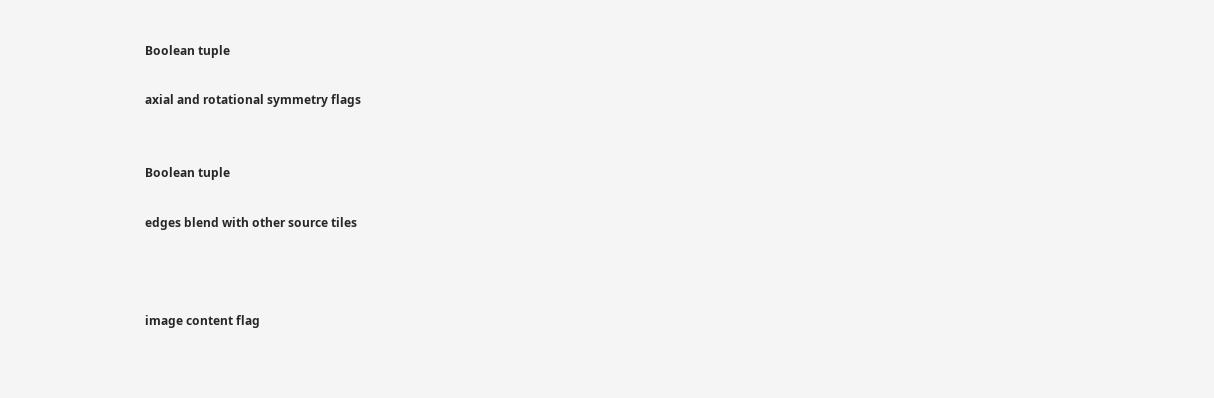Boolean tuple

axial and rotational symmetry flags


Boolean tuple

edges blend with other source tiles



image content flag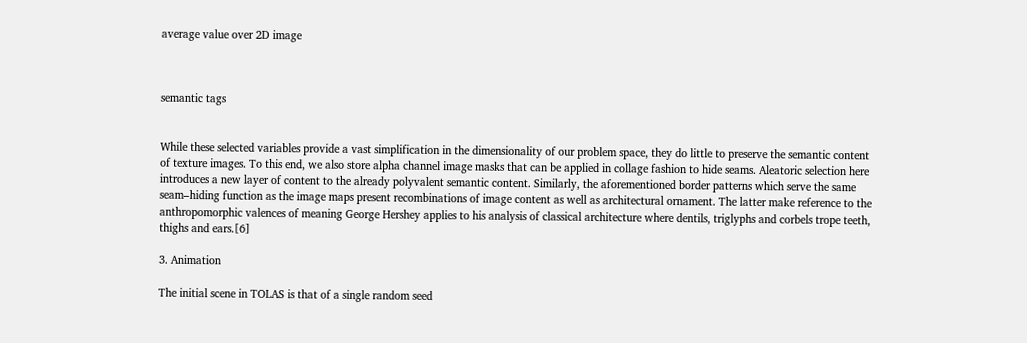average value over 2D image



semantic tags


While these selected variables provide a vast simplification in the dimensionality of our problem space, they do little to preserve the semantic content of texture images. To this end, we also store alpha channel image masks that can be applied in collage fashion to hide seams. Aleatoric selection here introduces a new layer of content to the already polyvalent semantic content. Similarly, the aforementioned border patterns which serve the same seam–hiding function as the image maps present recombinations of image content as well as architectural ornament. The latter make reference to the anthropomorphic valences of meaning George Hershey applies to his analysis of classical architecture where dentils, triglyphs and corbels trope teeth, thighs and ears.[6]

3. Animation

The initial scene in TOLAS is that of a single random seed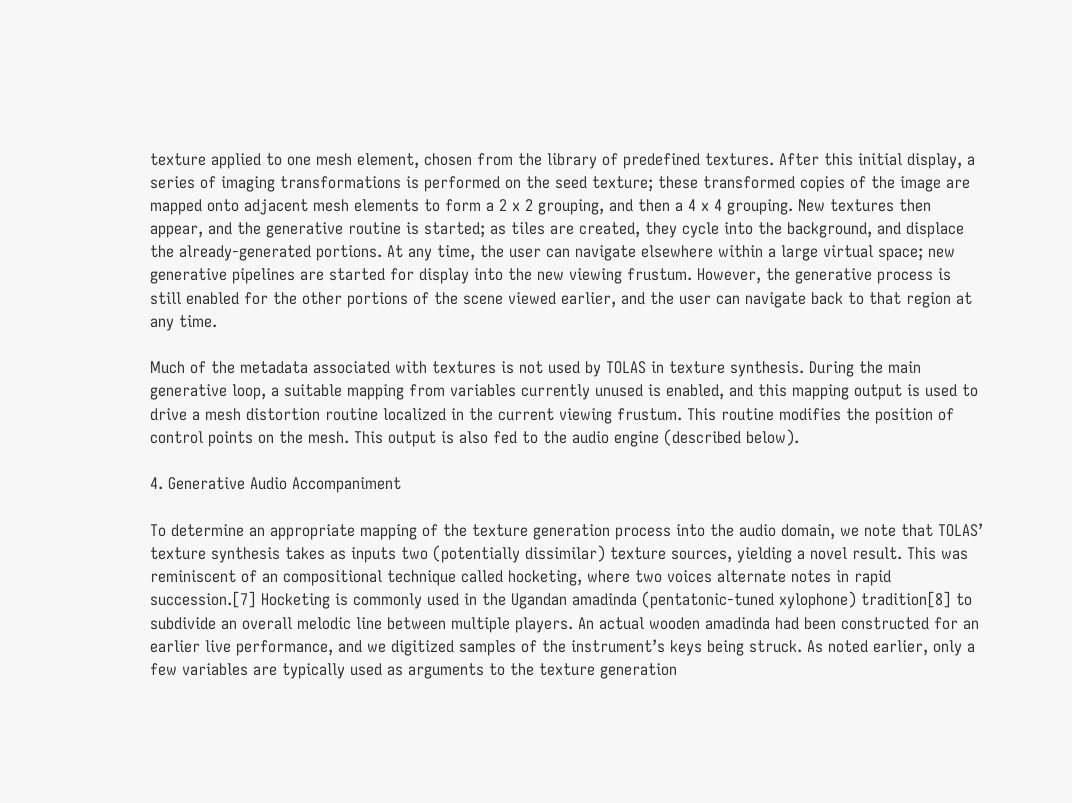texture applied to one mesh element, chosen from the library of predefined textures. After this initial display, a series of imaging transformations is performed on the seed texture; these transformed copies of the image are mapped onto adjacent mesh elements to form a 2 x 2 grouping, and then a 4 x 4 grouping. New textures then appear, and the generative routine is started; as tiles are created, they cycle into the background, and displace the already-generated portions. At any time, the user can navigate elsewhere within a large virtual space; new generative pipelines are started for display into the new viewing frustum. However, the generative process is still enabled for the other portions of the scene viewed earlier, and the user can navigate back to that region at any time.

Much of the metadata associated with textures is not used by TOLAS in texture synthesis. During the main generative loop, a suitable mapping from variables currently unused is enabled, and this mapping output is used to drive a mesh distortion routine localized in the current viewing frustum. This routine modifies the position of control points on the mesh. This output is also fed to the audio engine (described below).

4. Generative Audio Accompaniment

To determine an appropriate mapping of the texture generation process into the audio domain, we note that TOLAS’ texture synthesis takes as inputs two (potentially dissimilar) texture sources, yielding a novel result. This was reminiscent of an compositional technique called hocketing, where two voices alternate notes in rapid succession.[7] Hocketing is commonly used in the Ugandan amadinda (pentatonic-tuned xylophone) tradition[8] to subdivide an overall melodic line between multiple players. An actual wooden amadinda had been constructed for an earlier live performance, and we digitized samples of the instrument’s keys being struck. As noted earlier, only a few variables are typically used as arguments to the texture generation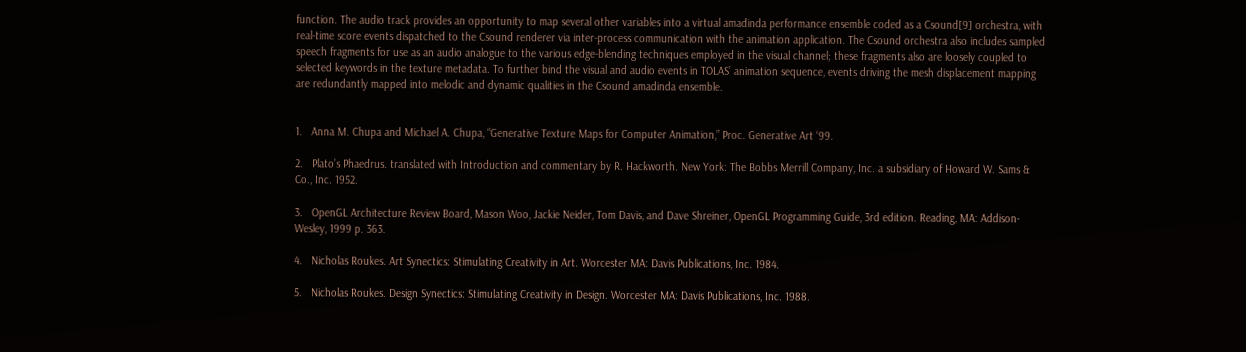function. The audio track provides an opportunity to map several other variables into a virtual amadinda performance ensemble coded as a Csound[9] orchestra, with real-time score events dispatched to the Csound renderer via inter-process communication with the animation application. The Csound orchestra also includes sampled speech fragments for use as an audio analogue to the various edge-blending techniques employed in the visual channel; these fragments also are loosely coupled to selected keywords in the texture metadata. To further bind the visual and audio events in TOLAS’ animation sequence, events driving the mesh displacement mapping are redundantly mapped into melodic and dynamic qualities in the Csound amadinda ensemble.


1.   Anna M. Chupa and Michael A. Chupa, “Generative Texture Maps for Computer Animation,” Proc. Generative Art ‘99.

2.   Plato’s Phaedrus. translated with Introduction and commentary by R. Hackworth. New York: The Bobbs Merrill Company, Inc. a subsidiary of Howard W. Sams & Co., Inc. 1952.

3.   OpenGL Architecture Review Board, Mason Woo, Jackie Neider, Tom Davis, and Dave Shreiner, OpenGL Programming Guide, 3rd edition. Reading, MA: Addison-Wesley, 1999 p. 363.

4.   Nicholas Roukes. Art Synectics: Stimulating Creativity in Art. Worcester MA: Davis Publications, Inc. 1984.

5.   Nicholas Roukes. Design Synectics: Stimulating Creativity in Design. Worcester MA: Davis Publications, Inc. 1988.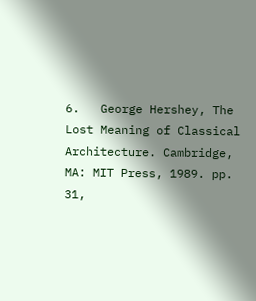6.   George Hershey, The Lost Meaning of Classical Architecture. Cambridge, MA: MIT Press, 1989. pp. 31,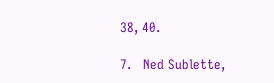38, 40.

7.   Ned Sublette,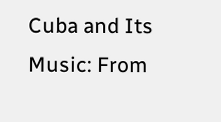Cuba and Its Music: From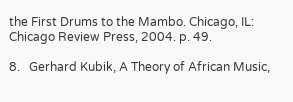the First Drums to the Mambo. Chicago, IL: Chicago Review Press, 2004. p. 49.

8.   Gerhard Kubik, A Theory of African Music,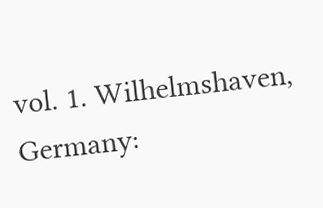vol. 1. Wilhelmshaven, Germany: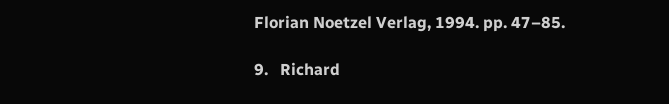Florian Noetzel Verlag, 1994. pp. 47–85.

9.   Richard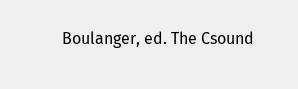Boulanger, ed. The Csound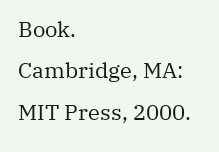Book. Cambridge, MA: MIT Press, 2000.